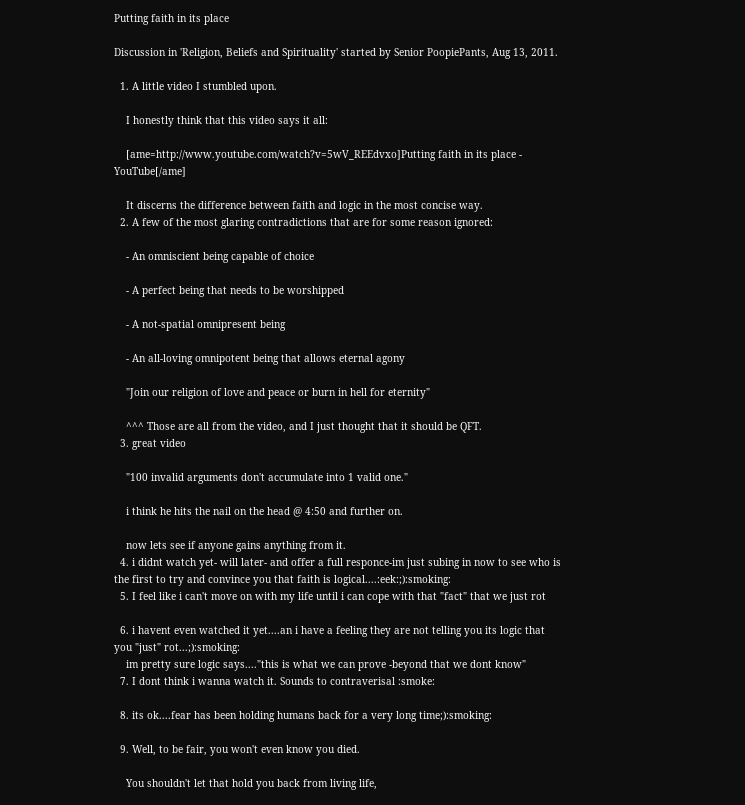Putting faith in its place

Discussion in 'Religion, Beliefs and Spirituality' started by Senior PoopiePants, Aug 13, 2011.

  1. A little video I stumbled upon.

    I honestly think that this video says it all:

    [ame=http://www.youtube.com/watch?v=5wV_REEdvxo]Putting faith in its place - YouTube[/ame]

    It discerns the difference between faith and logic in the most concise way.
  2. A few of the most glaring contradictions that are for some reason ignored:

    - An omniscient being capable of choice

    - A perfect being that needs to be worshipped

    - A not-spatial omnipresent being

    - An all-loving omnipotent being that allows eternal agony

    "Join our religion of love and peace or burn in hell for eternity"

    ^^^ Those are all from the video, and I just thought that it should be QFT.
  3. great video

    "100 invalid arguments don't accumulate into 1 valid one."

    i think he hits the nail on the head @ 4:50 and further on.

    now lets see if anyone gains anything from it.
  4. i didnt watch yet- will later- and offer a full responce-im just subing in now to see who is the first to try and convince you that faith is logical....:eek:;):smoking:
  5. I feel like i can't move on with my life until i can cope with that "fact" that we just rot

  6. i havent even watched it yet....an i have a feeling they are not telling you its logic that you "just" rot...;):smoking:
    im pretty sure logic says...."this is what we can prove -beyond that we dont know"
  7. I dont think i wanna watch it. Sounds to contraverisal :smoke:

  8. its ok....fear has been holding humans back for a very long time;):smoking:

  9. Well, to be fair, you won't even know you died.

    You shouldn't let that hold you back from living life,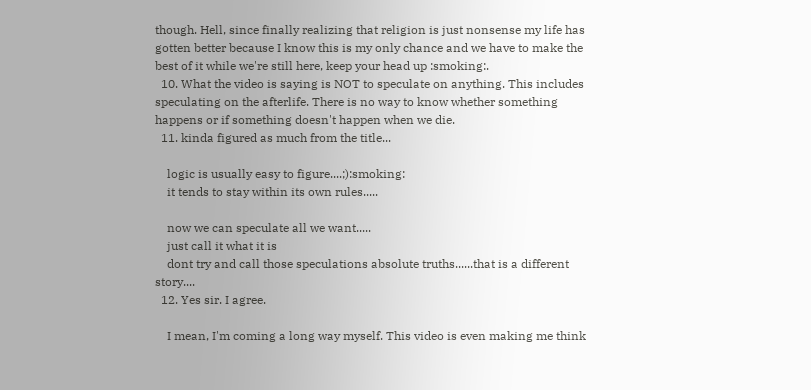though. Hell, since finally realizing that religion is just nonsense my life has gotten better because I know this is my only chance and we have to make the best of it while we're still here, keep your head up :smoking:.
  10. What the video is saying is NOT to speculate on anything. This includes speculating on the afterlife. There is no way to know whether something happens or if something doesn't happen when we die.
  11. kinda figured as much from the title...

    logic is usually easy to figure....;):smoking:
    it tends to stay within its own rules.....

    now we can speculate all we want.....
    just call it what it is
    dont try and call those speculations absolute truths......that is a different story....
  12. Yes sir. I agree.

    I mean, I'm coming a long way myself. This video is even making me think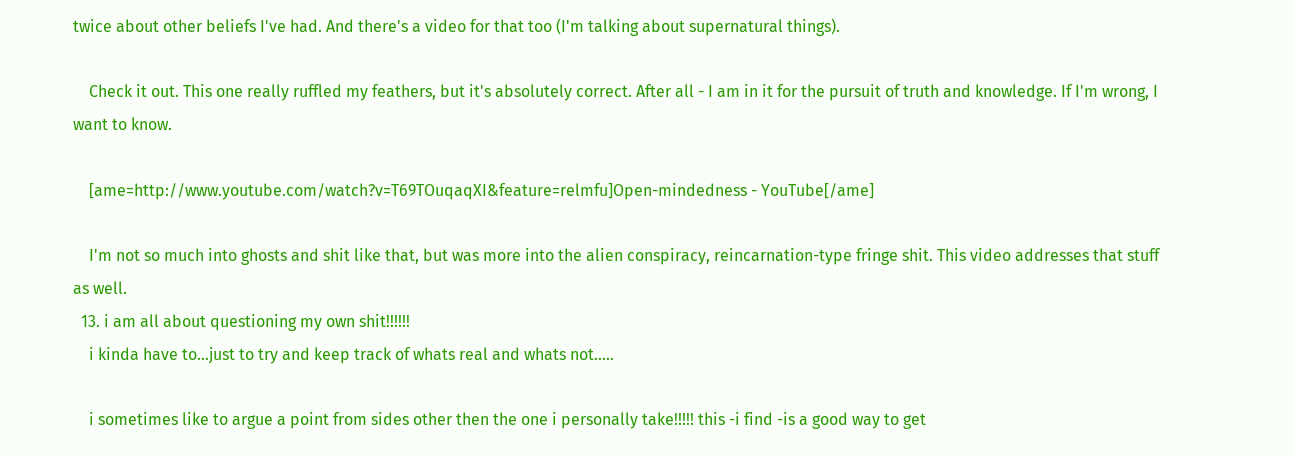twice about other beliefs I've had. And there's a video for that too (I'm talking about supernatural things).

    Check it out. This one really ruffled my feathers, but it's absolutely correct. After all - I am in it for the pursuit of truth and knowledge. If I'm wrong, I want to know.

    [ame=http://www.youtube.com/watch?v=T69TOuqaqXI&feature=relmfu]Open-mindedness - YouTube[/ame]

    I'm not so much into ghosts and shit like that, but was more into the alien conspiracy, reincarnation-type fringe shit. This video addresses that stuff as well.
  13. i am all about questioning my own shit!!!!!!
    i kinda have to...just to try and keep track of whats real and whats not.....

    i sometimes like to argue a point from sides other then the one i personally take!!!!! this -i find -is a good way to get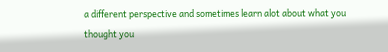a different perspective and sometimes learn alot about what you thought you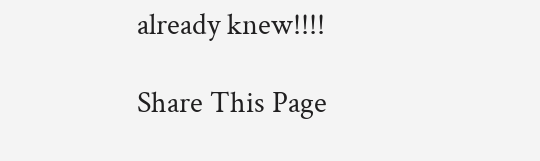already knew!!!!

Share This Page